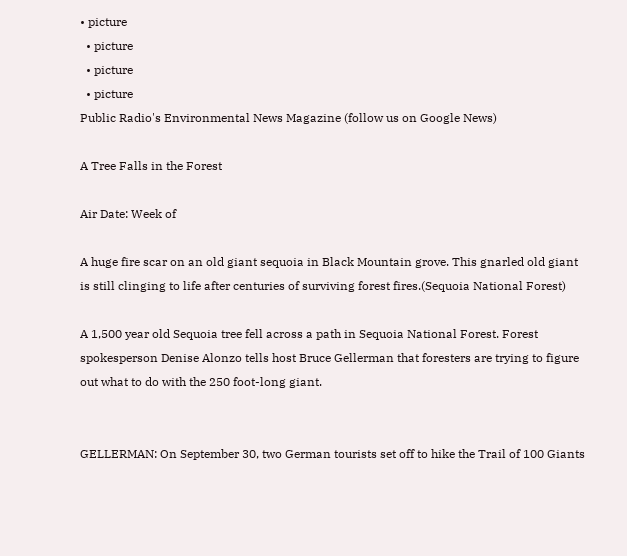• picture
  • picture
  • picture
  • picture
Public Radio's Environmental News Magazine (follow us on Google News)

A Tree Falls in the Forest

Air Date: Week of

A huge fire scar on an old giant sequoia in Black Mountain grove. This gnarled old giant is still clinging to life after centuries of surviving forest fires.(Sequoia National Forest)

A 1,500 year old Sequoia tree fell across a path in Sequoia National Forest. Forest spokesperson Denise Alonzo tells host Bruce Gellerman that foresters are trying to figure out what to do with the 250 foot-long giant.


GELLERMAN: On September 30, two German tourists set off to hike the Trail of 100 Giants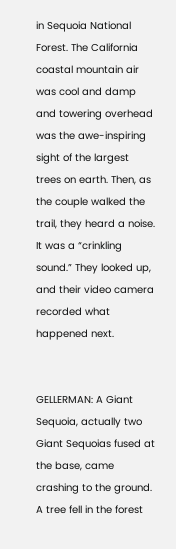in Sequoia National Forest. The California coastal mountain air was cool and damp and towering overhead was the awe-inspiring sight of the largest trees on earth. Then, as the couple walked the trail, they heard a noise. It was a “crinkling sound.” They looked up, and their video camera recorded what happened next.


GELLERMAN: A Giant Sequoia, actually two Giant Sequoias fused at the base, came crashing to the ground. A tree fell in the forest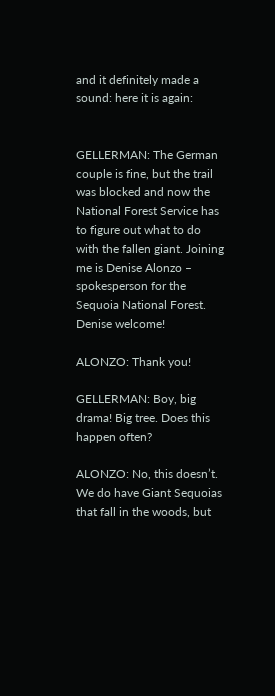and it definitely made a sound: here it is again:


GELLERMAN: The German couple is fine, but the trail was blocked and now the National Forest Service has to figure out what to do with the fallen giant. Joining me is Denise Alonzo – spokesperson for the Sequoia National Forest. Denise welcome!

ALONZO: Thank you!

GELLERMAN: Boy, big drama! Big tree. Does this happen often?

ALONZO: No, this doesn’t. We do have Giant Sequoias that fall in the woods, but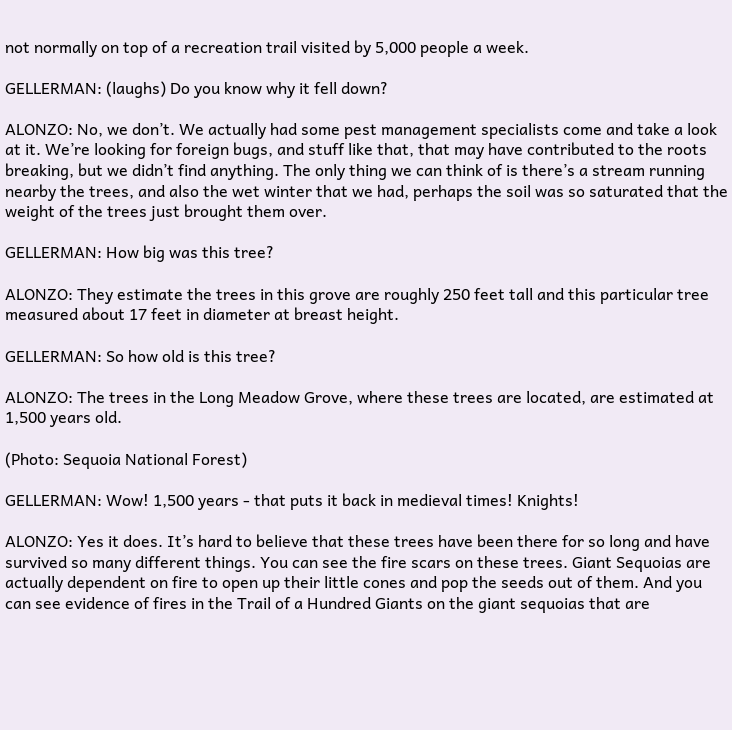not normally on top of a recreation trail visited by 5,000 people a week.

GELLERMAN: (laughs) Do you know why it fell down?

ALONZO: No, we don’t. We actually had some pest management specialists come and take a look at it. We’re looking for foreign bugs, and stuff like that, that may have contributed to the roots breaking, but we didn’t find anything. The only thing we can think of is there’s a stream running nearby the trees, and also the wet winter that we had, perhaps the soil was so saturated that the weight of the trees just brought them over.

GELLERMAN: How big was this tree?

ALONZO: They estimate the trees in this grove are roughly 250 feet tall and this particular tree measured about 17 feet in diameter at breast height.

GELLERMAN: So how old is this tree?

ALONZO: The trees in the Long Meadow Grove, where these trees are located, are estimated at 1,500 years old.

(Photo: Sequoia National Forest)

GELLERMAN: Wow! 1,500 years - that puts it back in medieval times! Knights!

ALONZO: Yes it does. It’s hard to believe that these trees have been there for so long and have survived so many different things. You can see the fire scars on these trees. Giant Sequoias are actually dependent on fire to open up their little cones and pop the seeds out of them. And you can see evidence of fires in the Trail of a Hundred Giants on the giant sequoias that are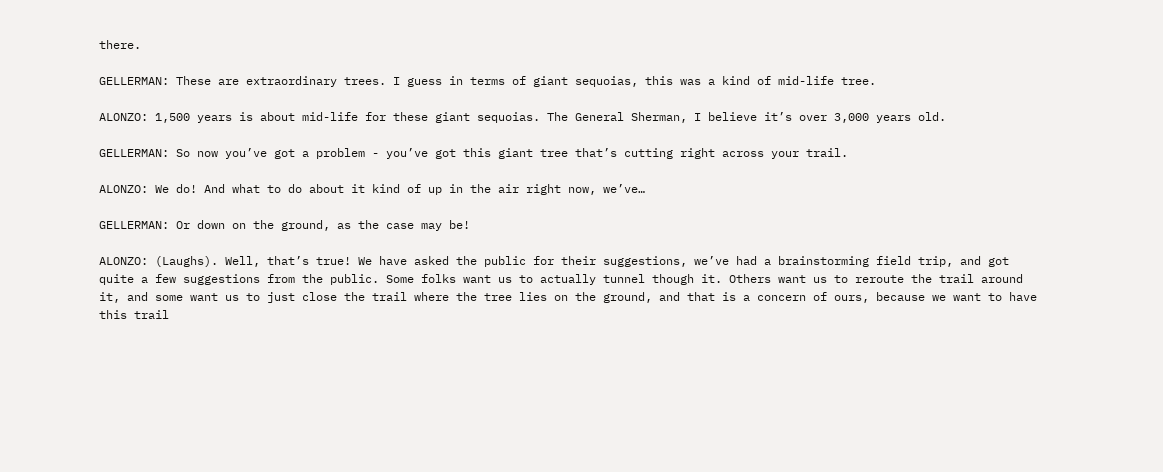there.

GELLERMAN: These are extraordinary trees. I guess in terms of giant sequoias, this was a kind of mid-life tree.

ALONZO: 1,500 years is about mid-life for these giant sequoias. The General Sherman, I believe it’s over 3,000 years old.

GELLERMAN: So now you’ve got a problem - you’ve got this giant tree that’s cutting right across your trail.

ALONZO: We do! And what to do about it kind of up in the air right now, we’ve…

GELLERMAN: Or down on the ground, as the case may be!

ALONZO: (Laughs). Well, that’s true! We have asked the public for their suggestions, we’ve had a brainstorming field trip, and got quite a few suggestions from the public. Some folks want us to actually tunnel though it. Others want us to reroute the trail around it, and some want us to just close the trail where the tree lies on the ground, and that is a concern of ours, because we want to have this trail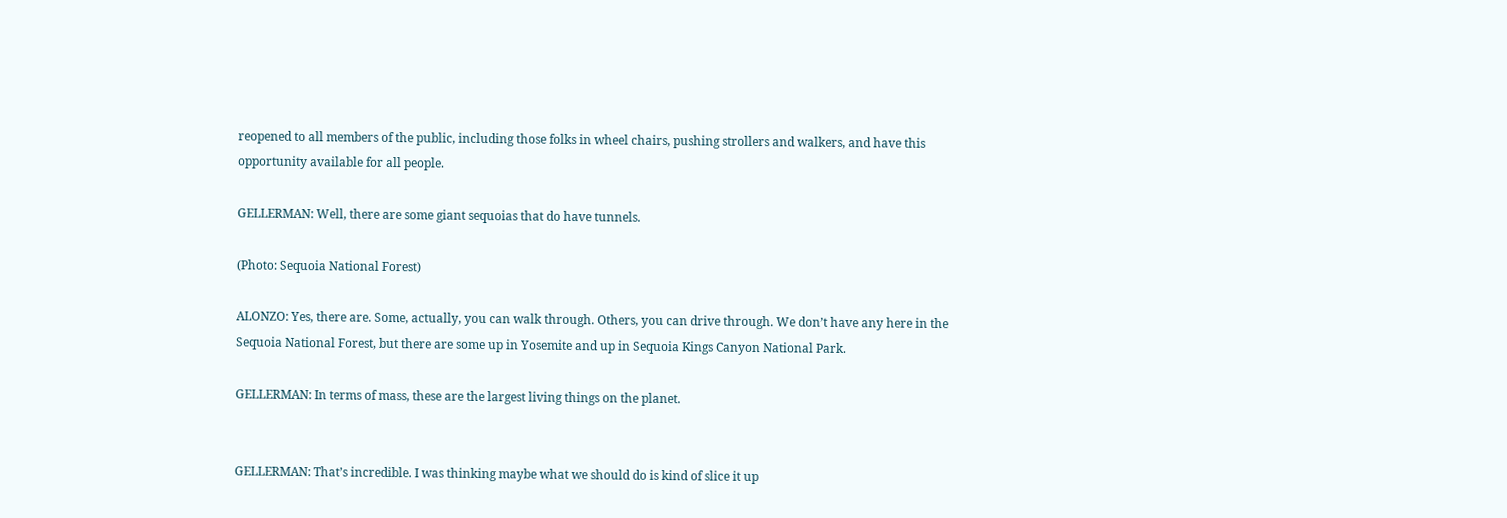reopened to all members of the public, including those folks in wheel chairs, pushing strollers and walkers, and have this opportunity available for all people.

GELLERMAN: Well, there are some giant sequoias that do have tunnels.

(Photo: Sequoia National Forest)

ALONZO: Yes, there are. Some, actually, you can walk through. Others, you can drive through. We don’t have any here in the Sequoia National Forest, but there are some up in Yosemite and up in Sequoia Kings Canyon National Park.

GELLERMAN: In terms of mass, these are the largest living things on the planet.


GELLERMAN: That’s incredible. I was thinking maybe what we should do is kind of slice it up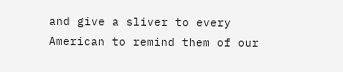and give a sliver to every American to remind them of our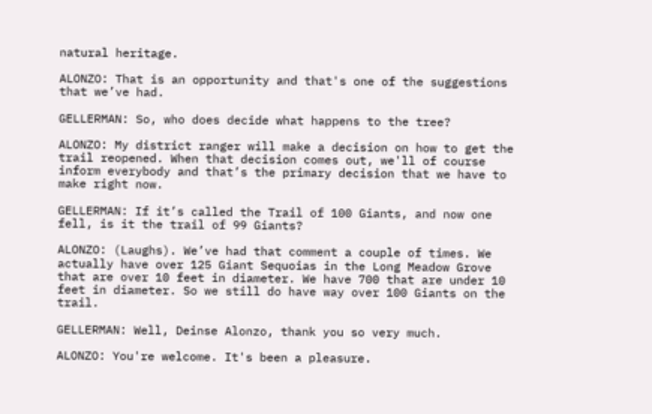natural heritage.

ALONZO: That is an opportunity and that's one of the suggestions that we’ve had.

GELLERMAN: So, who does decide what happens to the tree?

ALONZO: My district ranger will make a decision on how to get the trail reopened. When that decision comes out, we'll of course inform everybody and that’s the primary decision that we have to make right now.

GELLERMAN: If it’s called the Trail of 100 Giants, and now one fell, is it the trail of 99 Giants?

ALONZO: (Laughs). We’ve had that comment a couple of times. We actually have over 125 Giant Sequoias in the Long Meadow Grove that are over 10 feet in diameter. We have 700 that are under 10 feet in diameter. So we still do have way over 100 Giants on the trail.

GELLERMAN: Well, Deinse Alonzo, thank you so very much.

ALONZO: You're welcome. It's been a pleasure.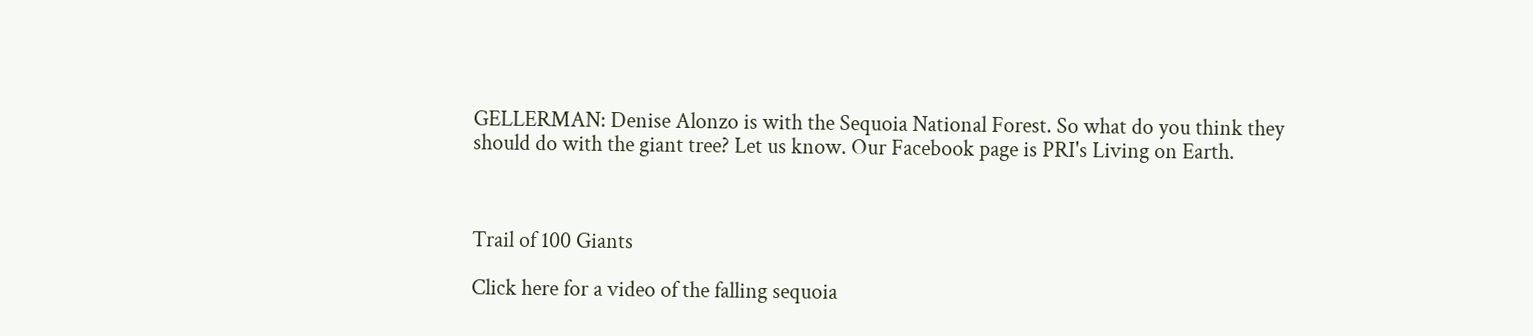GELLERMAN: Denise Alonzo is with the Sequoia National Forest. So what do you think they should do with the giant tree? Let us know. Our Facebook page is PRI's Living on Earth.



Trail of 100 Giants

Click here for a video of the falling sequoia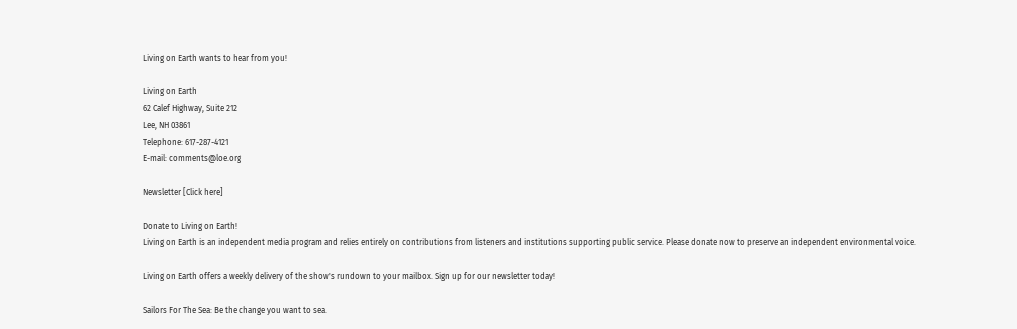Living on Earth wants to hear from you!

Living on Earth
62 Calef Highway, Suite 212
Lee, NH 03861
Telephone: 617-287-4121
E-mail: comments@loe.org

Newsletter [Click here]

Donate to Living on Earth!
Living on Earth is an independent media program and relies entirely on contributions from listeners and institutions supporting public service. Please donate now to preserve an independent environmental voice.

Living on Earth offers a weekly delivery of the show's rundown to your mailbox. Sign up for our newsletter today!

Sailors For The Sea: Be the change you want to sea.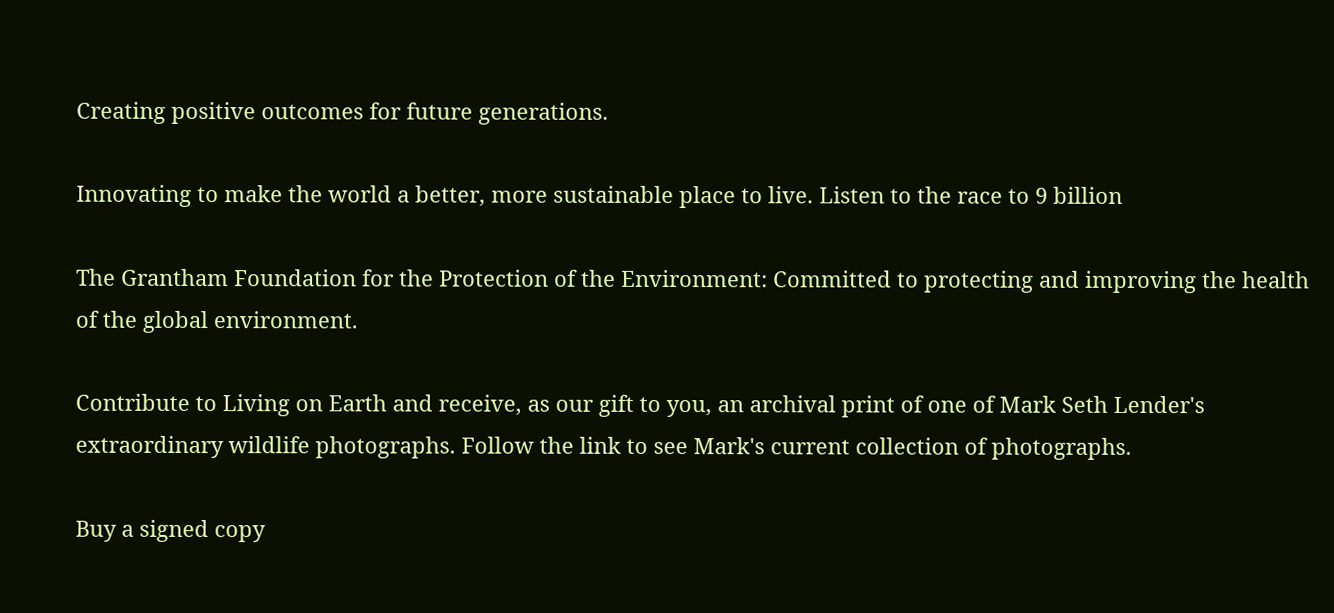Creating positive outcomes for future generations.

Innovating to make the world a better, more sustainable place to live. Listen to the race to 9 billion

The Grantham Foundation for the Protection of the Environment: Committed to protecting and improving the health of the global environment.

Contribute to Living on Earth and receive, as our gift to you, an archival print of one of Mark Seth Lender's extraordinary wildlife photographs. Follow the link to see Mark's current collection of photographs.

Buy a signed copy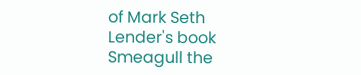of Mark Seth Lender's book Smeagull the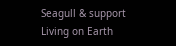Seagull & support Living on Earth